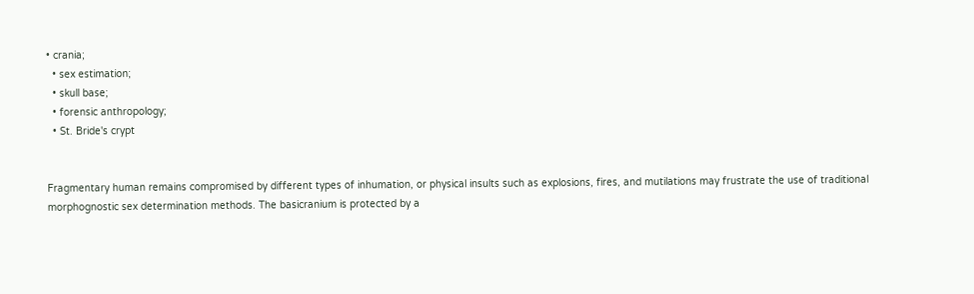• crania;
  • sex estimation;
  • skull base;
  • forensic anthropology;
  • St. Bride's crypt


Fragmentary human remains compromised by different types of inhumation, or physical insults such as explosions, fires, and mutilations may frustrate the use of traditional morphognostic sex determination methods. The basicranium is protected by a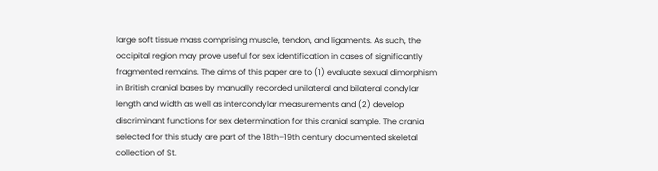large soft tissue mass comprising muscle, tendon, and ligaments. As such, the occipital region may prove useful for sex identification in cases of significantly fragmented remains. The aims of this paper are to (1) evaluate sexual dimorphism in British cranial bases by manually recorded unilateral and bilateral condylar length and width as well as intercondylar measurements and (2) develop discriminant functions for sex determination for this cranial sample. The crania selected for this study are part of the 18th–19th century documented skeletal collection of St.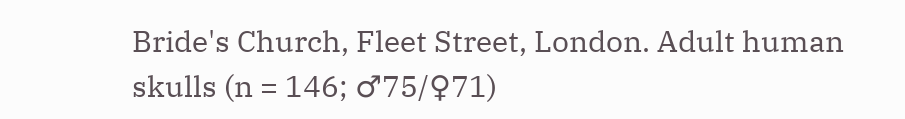Bride's Church, Fleet Street, London. Adult human skulls (n = 146; ♂75/♀71)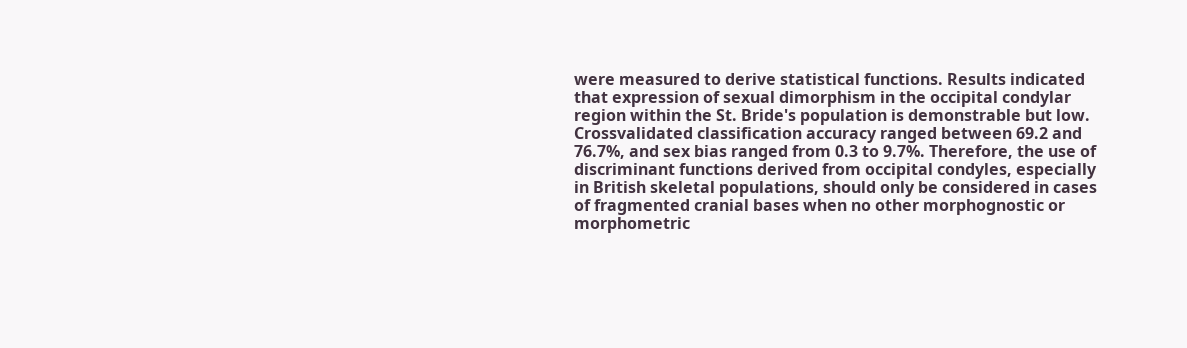were measured to derive statistical functions. Results indicated that expression of sexual dimorphism in the occipital condylar region within the St. Bride's population is demonstrable but low. Crossvalidated classification accuracy ranged between 69.2 and 76.7%, and sex bias ranged from 0.3 to 9.7%. Therefore, the use of discriminant functions derived from occipital condyles, especially in British skeletal populations, should only be considered in cases of fragmented cranial bases when no other morphognostic or morphometric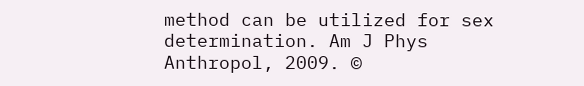method can be utilized for sex determination. Am J Phys Anthropol, 2009. ©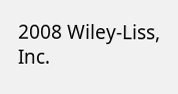2008 Wiley-Liss, Inc.